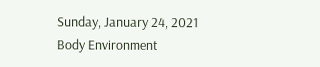Sunday, January 24, 2021
Body Environment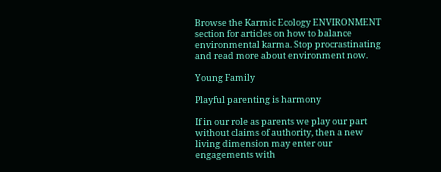Browse the Karmic Ecology ENVIRONMENT section for articles on how to balance environmental karma. Stop procrastinating and read more about environment now.

Young Family

Playful parenting is harmony

If in our role as parents we play our part without claims of authority, then a new living dimension may enter our engagements with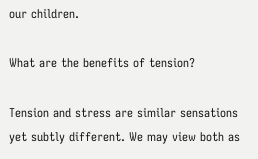our children.

What are the benefits of tension?

Tension and stress are similar sensations yet subtly different. We may view both as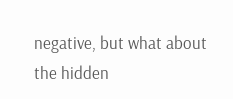negative, but what about the hidden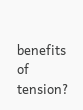benefits of tension?